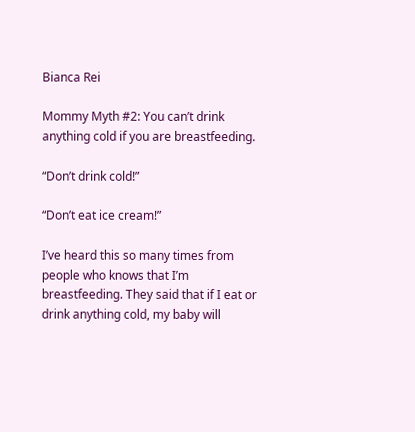Bianca Rei

Mommy Myth #2: You can’t drink anything cold if you are breastfeeding.

“Don’t drink cold!”

“Don’t eat ice cream!”

I’ve heard this so many times from people who knows that I’m breastfeeding. They said that if I eat or drink anything cold, my baby will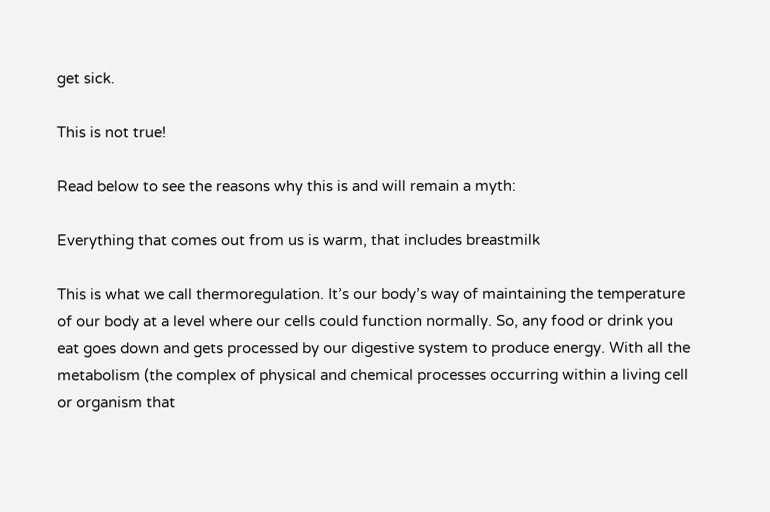get sick.

This is not true!

Read below to see the reasons why this is and will remain a myth:

Everything that comes out from us is warm, that includes breastmilk

This is what we call thermoregulation. It’s our body’s way of maintaining the temperature of our body at a level where our cells could function normally. So, any food or drink you eat goes down and gets processed by our digestive system to produce energy. With all the metabolism (the complex of physical and chemical processes occurring within a living cell or organism that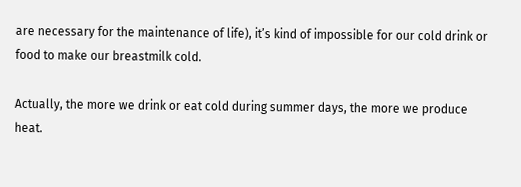are necessary for the maintenance of life), it’s kind of impossible for our cold drink or food to make our breastmilk cold.

Actually, the more we drink or eat cold during summer days, the more we produce heat.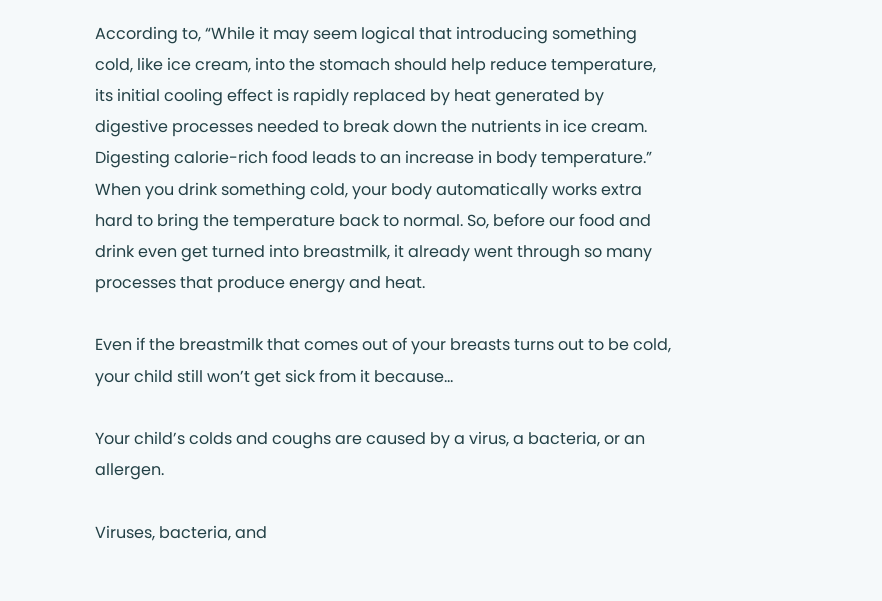According to, “While it may seem logical that introducing something cold, like ice cream, into the stomach should help reduce temperature, its initial cooling effect is rapidly replaced by heat generated by digestive processes needed to break down the nutrients in ice cream. Digesting calorie-rich food leads to an increase in body temperature.” When you drink something cold, your body automatically works extra hard to bring the temperature back to normal. So, before our food and drink even get turned into breastmilk, it already went through so many processes that produce energy and heat.

Even if the breastmilk that comes out of your breasts turns out to be cold, your child still won’t get sick from it because…

Your child’s colds and coughs are caused by a virus, a bacteria, or an allergen.

Viruses, bacteria, and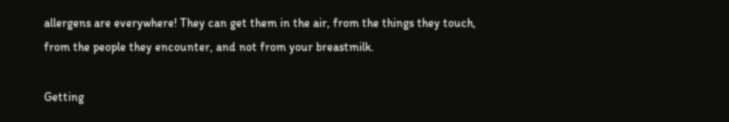allergens are everywhere! They can get them in the air, from the things they touch, from the people they encounter, and not from your breastmilk.

Getting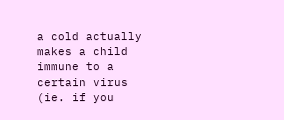a cold actually makes a child immune to a certain virus (ie. if you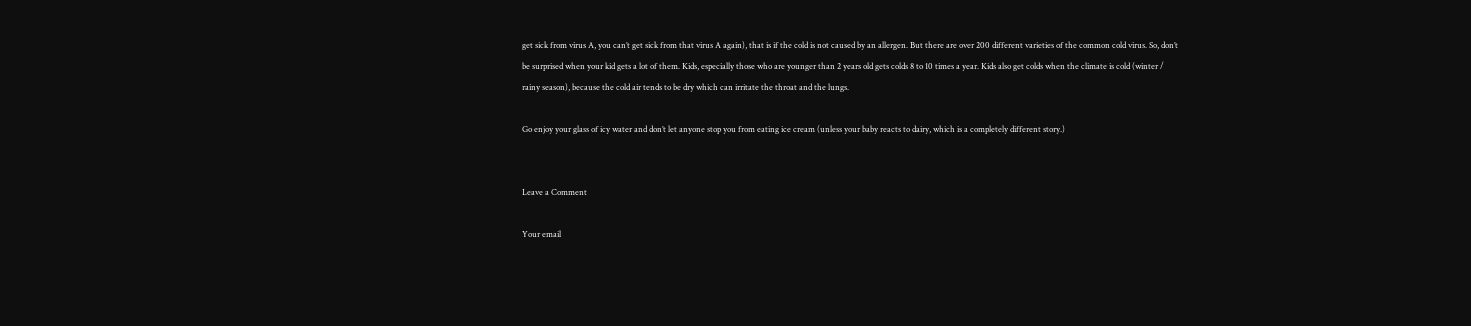get sick from virus A, you can’t get sick from that virus A again), that is if the cold is not caused by an allergen. But there are over 200 different varieties of the common cold virus. So, don’t be surprised when your kid gets a lot of them. Kids, especially those who are younger than 2 years old gets colds 8 to 10 times a year. Kids also get colds when the climate is cold (winter / rainy season), because the cold air tends to be dry which can irritate the throat and the lungs.

Go enjoy your glass of icy water and don’t let anyone stop you from eating ice cream (unless your baby reacts to dairy, which is a completely different story.)


Leave a Comment

Your email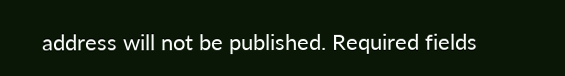address will not be published. Required fields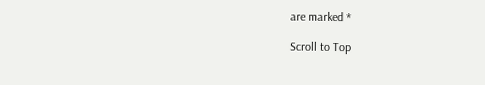are marked *

Scroll to Top